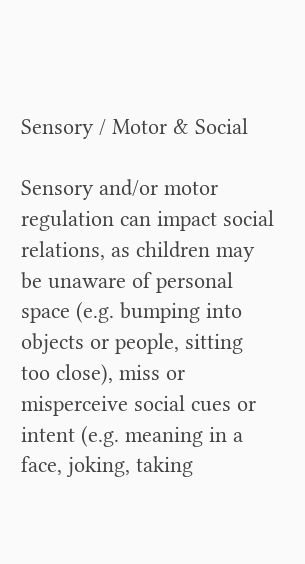Sensory / Motor & Social

Sensory and/or motor regulation can impact social relations, as children may be unaware of personal space (e.g. bumping into objects or people, sitting too close), miss or misperceive social cues or intent (e.g. meaning in a face, joking, taking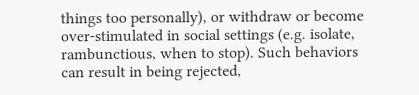things too personally), or withdraw or become over-stimulated in social settings (e.g. isolate, rambunctious, when to stop). Such behaviors can result in being rejected,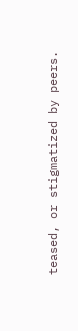teased, or stigmatized by peers.